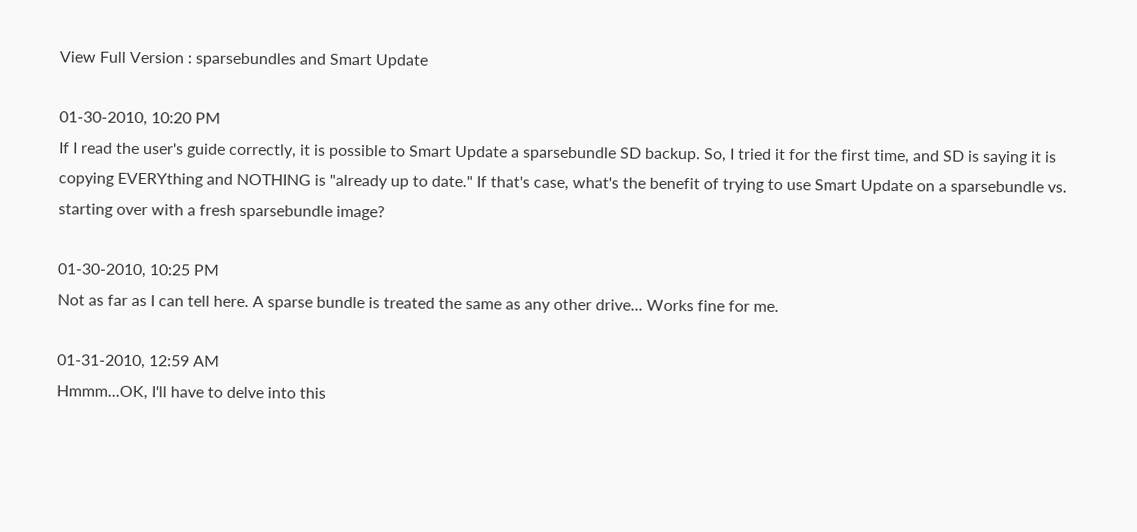View Full Version : sparsebundles and Smart Update

01-30-2010, 10:20 PM
If I read the user's guide correctly, it is possible to Smart Update a sparsebundle SD backup. So, I tried it for the first time, and SD is saying it is copying EVERYthing and NOTHING is "already up to date." If that's case, what's the benefit of trying to use Smart Update on a sparsebundle vs. starting over with a fresh sparsebundle image?

01-30-2010, 10:25 PM
Not as far as I can tell here. A sparse bundle is treated the same as any other drive... Works fine for me.

01-31-2010, 12:59 AM
Hmmm...OK, I'll have to delve into this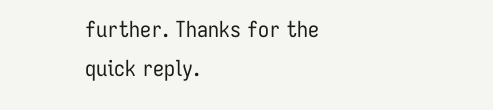further. Thanks for the quick reply.